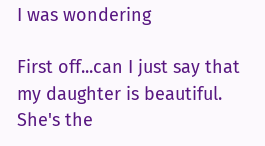I was wondering

First off...can I just say that my daughter is beautiful. She's the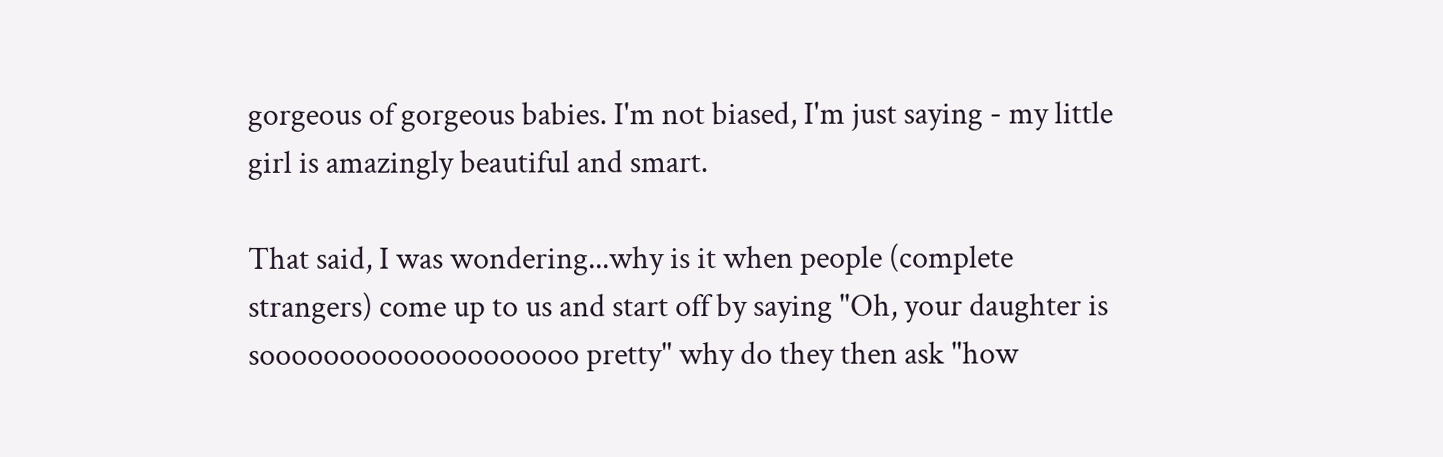gorgeous of gorgeous babies. I'm not biased, I'm just saying - my little girl is amazingly beautiful and smart.

That said, I was wondering...why is it when people (complete strangers) come up to us and start off by saying "Oh, your daughter is soooooooooooooooooooo pretty" why do they then ask "how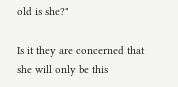old is she?"

Is it they are concerned that she will only be this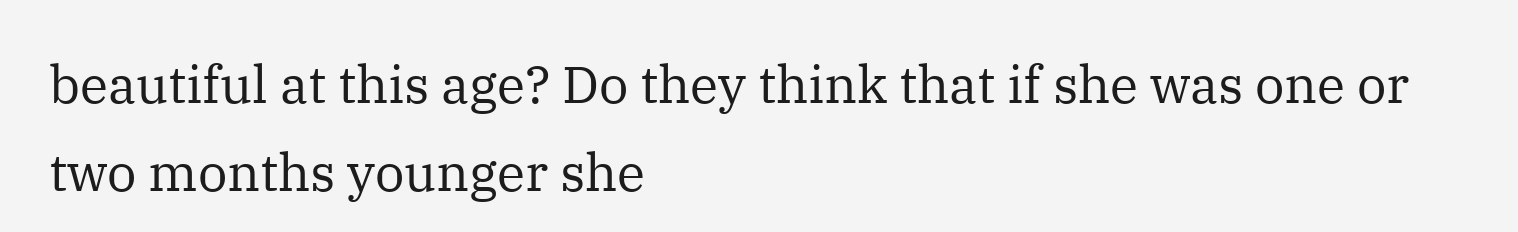beautiful at this age? Do they think that if she was one or two months younger she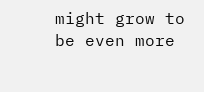might grow to be even more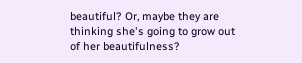beautiful? Or, maybe they are thinking she's going to grow out of her beautifulness?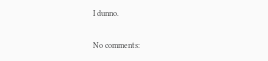I dunno.

No comments: